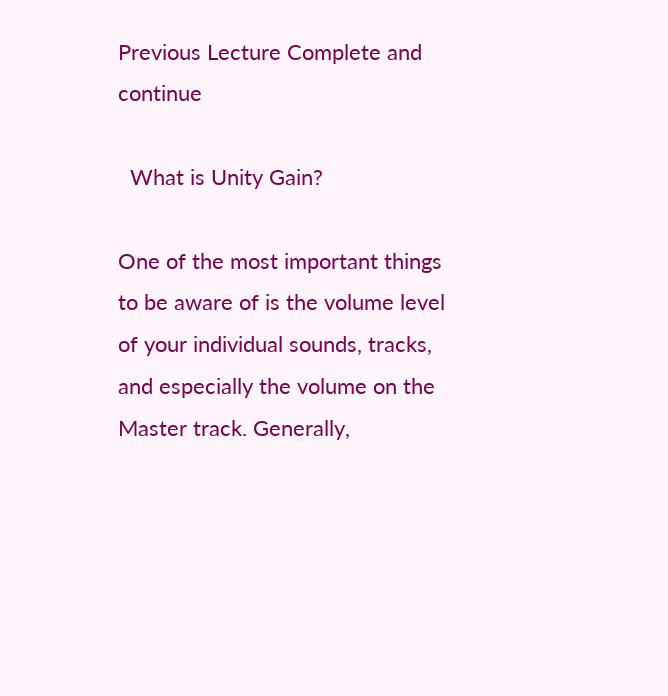Previous Lecture Complete and continue

  What is Unity Gain?

One of the most important things to be aware of is the volume level of your individual sounds, tracks, and especially the volume on the Master track. Generally,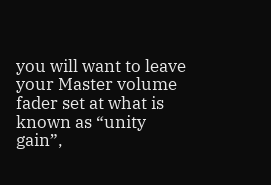you will want to leave your Master volume fader set at what is known as “unity gain”,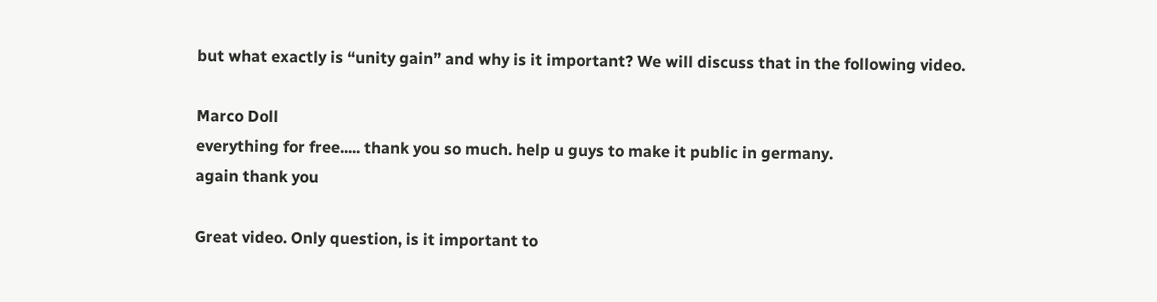but what exactly is “unity gain” and why is it important? We will discuss that in the following video.

Marco Doll
everything for free..... thank you so much. help u guys to make it public in germany.
again thank you

Great video. Only question, is it important to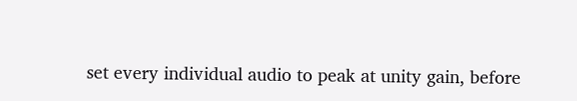set every individual audio to peak at unity gain, before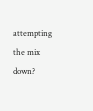attempting the mix down?